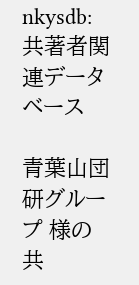nkysdb: 共著者関連データベース

青葉山団研グループ 様の 共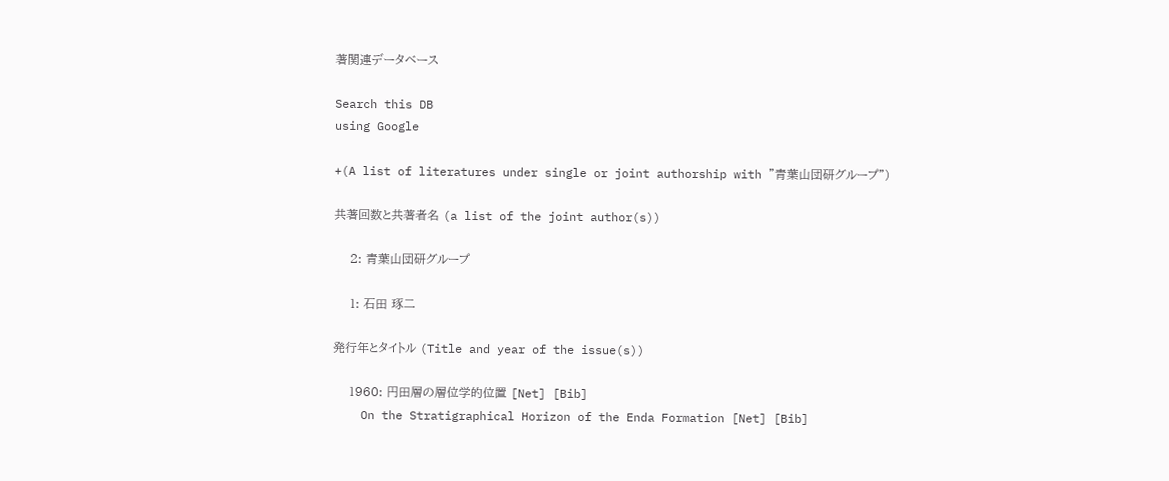著関連データベース

Search this DB
using Google

+(A list of literatures under single or joint authorship with "青葉山団研グループ")

共著回数と共著者名 (a list of the joint author(s))

    2: 青葉山団研グループ

    1: 石田 琢二

発行年とタイトル (Title and year of the issue(s))

    1960: 円田層の層位学的位置 [Net] [Bib]
    On the Stratigraphical Horizon of the Enda Formation [Net] [Bib]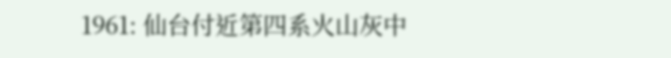1961: 仙台付近第四系火山灰中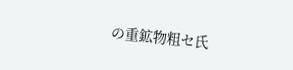の重鉱物粗セ氏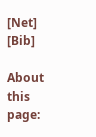[Net] [Bib]

About this page: